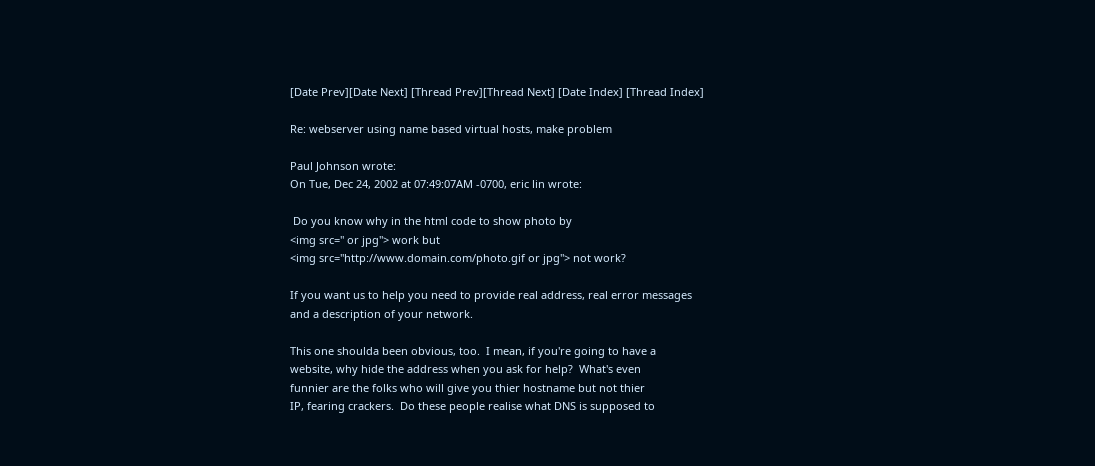[Date Prev][Date Next] [Thread Prev][Thread Next] [Date Index] [Thread Index]

Re: webserver using name based virtual hosts, make problem

Paul Johnson wrote:
On Tue, Dec 24, 2002 at 07:49:07AM -0700, eric lin wrote:

 Do you know why in the html code to show photo by
<img src=" or jpg"> work but
<img src="http://www.domain.com/photo.gif or jpg"> not work?

If you want us to help you need to provide real address, real error messages
and a description of your network.

This one shoulda been obvious, too.  I mean, if you're going to have a
website, why hide the address when you ask for help?  What's even
funnier are the folks who will give you thier hostname but not thier
IP, fearing crackers.  Do these people realise what DNS is supposed to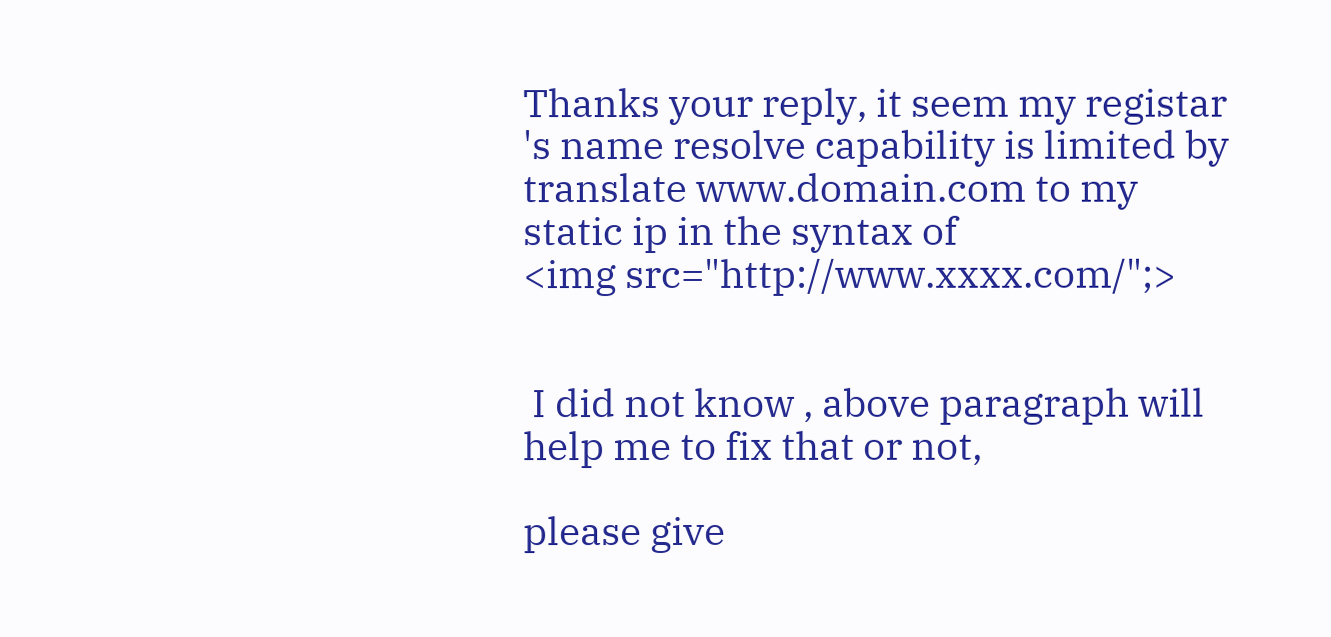Thanks your reply, it seem my registar 's name resolve capability is limited by translate www.domain.com to my static ip in the syntax of
<img src="http://www.xxxx.com/";>


 I did not know , above paragraph will help me to fix that or not,

please give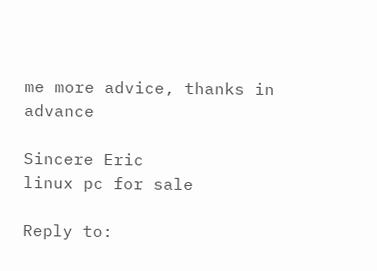me more advice, thanks in advance

Sincere Eric
linux pc for sale

Reply to: